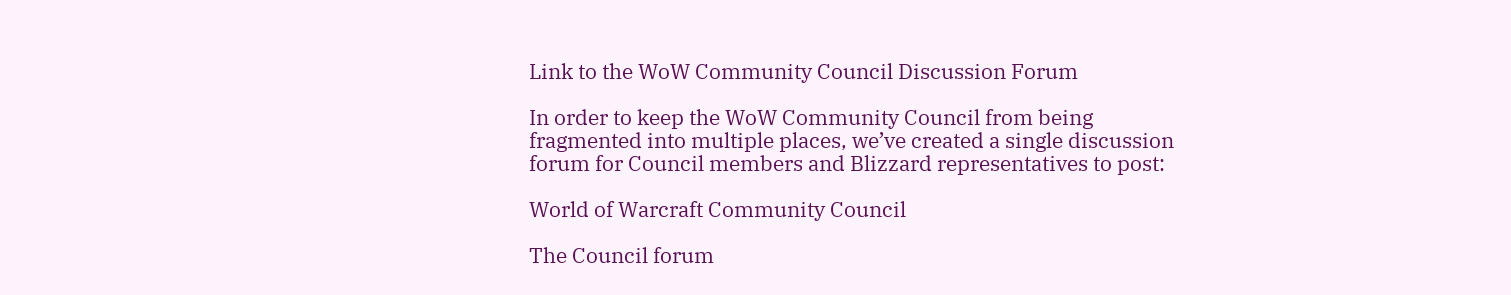Link to the WoW Community Council Discussion Forum

In order to keep the WoW Community Council from being fragmented into multiple places, we’ve created a single discussion forum for Council members and Blizzard representatives to post:

World of Warcraft Community Council

The Council forum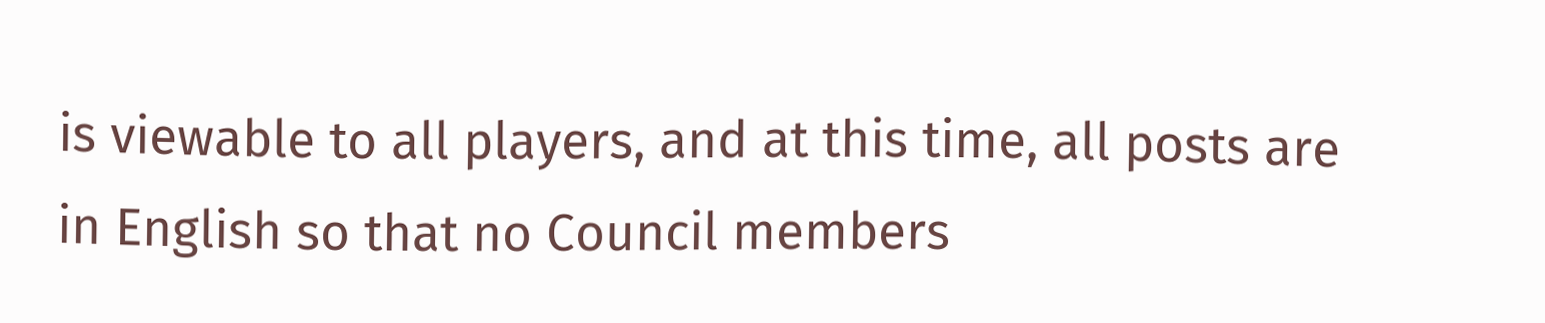is viewable to all players, and at this time, all posts are in English so that no Council members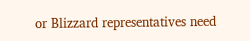or Blizzard representatives need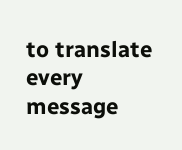to translate every message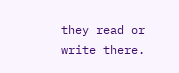they read or write there.